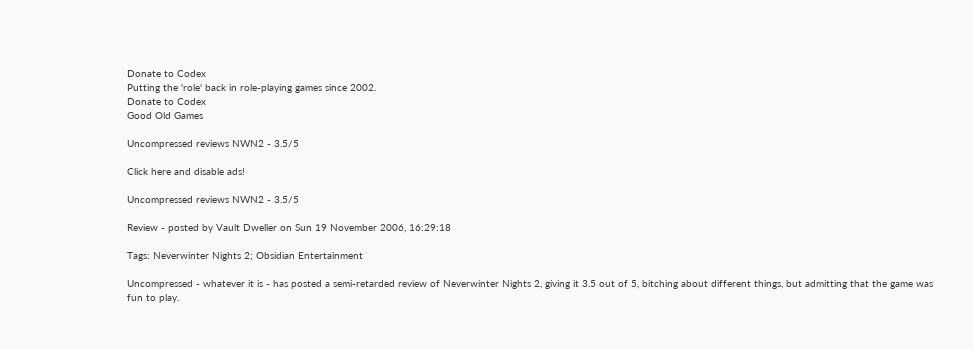Donate to Codex
Putting the 'role' back in role-playing games since 2002.
Donate to Codex
Good Old Games

Uncompressed reviews NWN2 - 3.5/5

Click here and disable ads!

Uncompressed reviews NWN2 - 3.5/5

Review - posted by Vault Dweller on Sun 19 November 2006, 16:29:18

Tags: Neverwinter Nights 2; Obsidian Entertainment

Uncompressed - whatever it is - has posted a semi-retarded review of Neverwinter Nights 2, giving it 3.5 out of 5, bitching about different things, but admitting that the game was fun to play.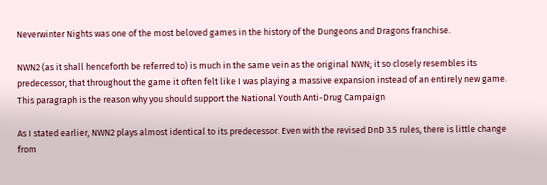Neverwinter Nights was one of the most beloved games in the history of the Dungeons and Dragons franchise.

NWN2 (as it shall henceforth be referred to) is much in the same vein as the original NWN; it so closely resembles its predecessor, that throughout the game it often felt like I was playing a massive expansion instead of an entirely new game.
This paragraph is the reason why you should support the National Youth Anti-Drug Campaign

As I stated earlier, NWN2 plays almost identical to its predecessor. Even with the revised DnD 3.5 rules, there is little change from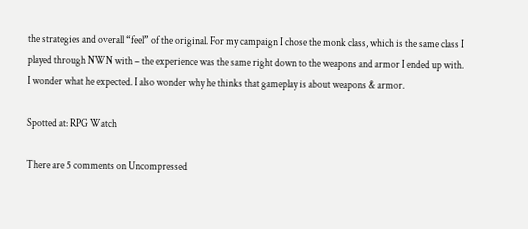the strategies and overall “feel” of the original. For my campaign I chose the monk class, which is the same class I played through NWN with – the experience was the same right down to the weapons and armor I ended up with.
I wonder what he expected. I also wonder why he thinks that gameplay is about weapons & armor.

Spotted at: RPG Watch

There are 5 comments on Uncompressed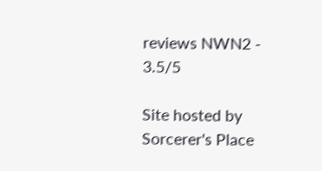reviews NWN2 - 3.5/5

Site hosted by Sorcerer's Place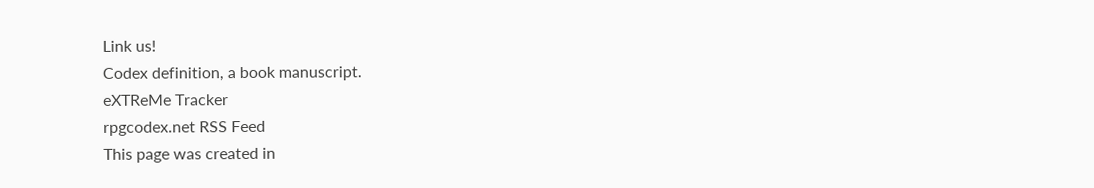Link us!
Codex definition, a book manuscript.
eXTReMe Tracker
rpgcodex.net RSS Feed
This page was created in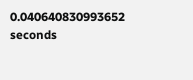0.040640830993652 seconds